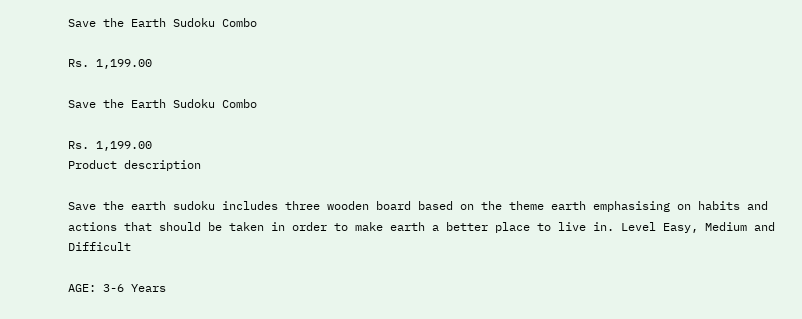Save the Earth Sudoku Combo

Rs. 1,199.00

Save the Earth Sudoku Combo

Rs. 1,199.00
Product description

Save the earth sudoku includes three wooden board based on the theme earth emphasising on habits and actions that should be taken in order to make earth a better place to live in. Level Easy, Medium and Difficult

AGE: 3-6 Years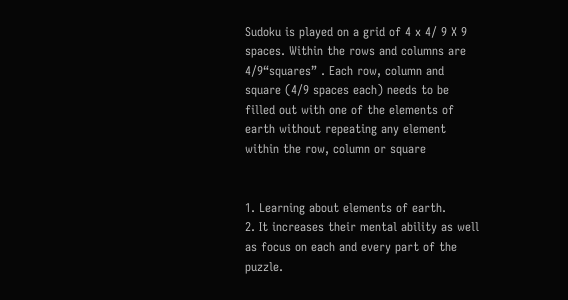Sudoku is played on a grid of 4 x 4/ 9 X 9 spaces. Within the rows and columns are 4/9“squares” . Each row, column and square (4/9 spaces each) needs to be filled out with one of the elements of earth without repeating any element within the row, column or square


1. Learning about elements of earth.
2. It increases their mental ability as well as focus on each and every part of the puzzle.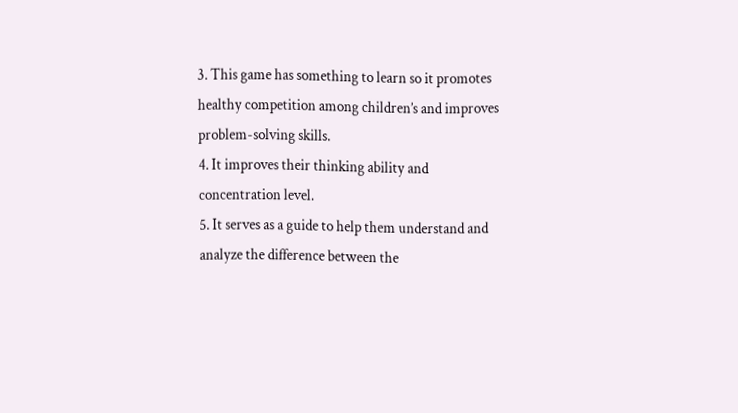3. This game has something to learn so it promotes healthy competition among children’s and improves problem-solving skills.
4. It improves their thinking ability and concentration level.
5. It serves as a guide to help them understand and analyze the difference between the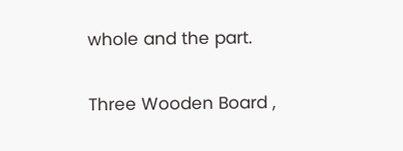whole and the part.


Three Wooden Board ,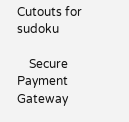Cutouts for sudoku

    Secure Payment Gateway